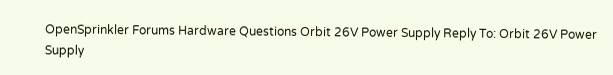OpenSprinkler Forums Hardware Questions Orbit 26V Power Supply Reply To: Orbit 26V Power Supply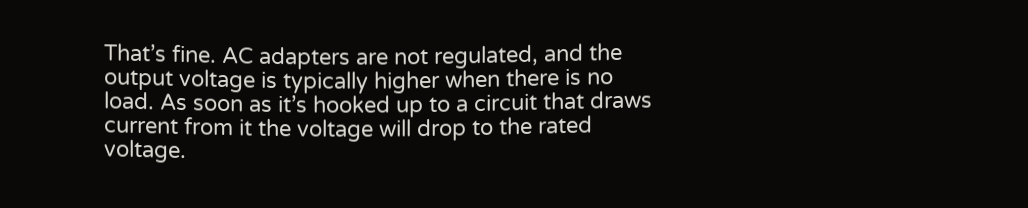That’s fine. AC adapters are not regulated, and the output voltage is typically higher when there is no load. As soon as it’s hooked up to a circuit that draws current from it the voltage will drop to the rated voltage.